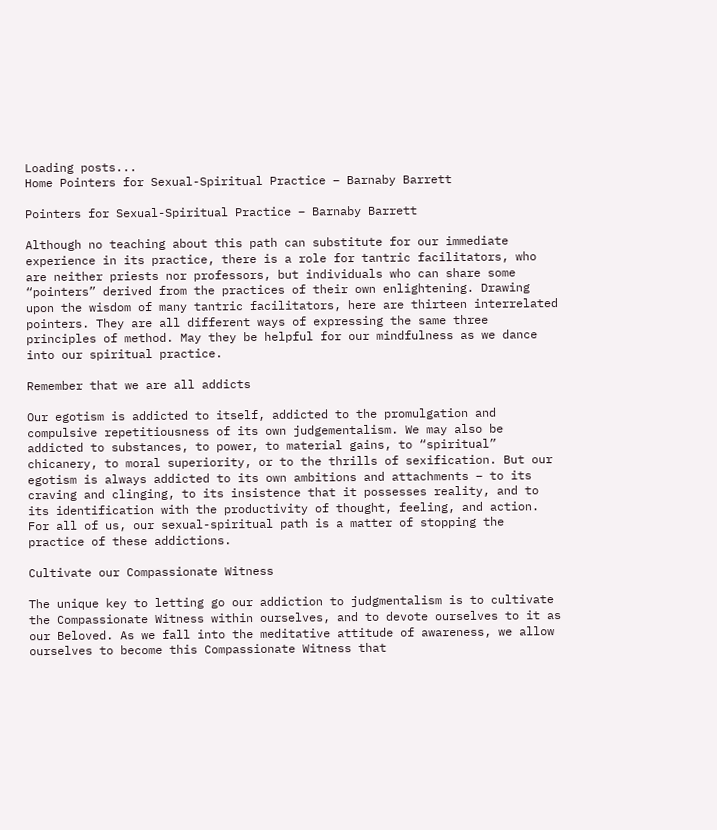Loading posts...
Home Pointers for Sexual-Spiritual Practice – Barnaby Barrett

Pointers for Sexual-Spiritual Practice – Barnaby Barrett

Although no teaching about this path can substitute for our immediate experience in its practice, there is a role for tantric facilitators, who are neither priests nor professors, but individuals who can share some “pointers” derived from the practices of their own enlightening. Drawing upon the wisdom of many tantric facilitators, here are thirteen interrelated pointers. They are all different ways of expressing the same three principles of method. May they be helpful for our mindfulness as we dance into our spiritual practice.

Remember that we are all addicts

Our egotism is addicted to itself, addicted to the promulgation and compulsive repetitiousness of its own judgementalism. We may also be addicted to substances, to power, to material gains, to “spiritual” chicanery, to moral superiority, or to the thrills of sexification. But our egotism is always addicted to its own ambitions and attachments – to its craving and clinging, to its insistence that it possesses reality, and to its identification with the productivity of thought, feeling, and action. For all of us, our sexual-spiritual path is a matter of stopping the practice of these addictions.

Cultivate our Compassionate Witness

The unique key to letting go our addiction to judgmentalism is to cultivate the Compassionate Witness within ourselves, and to devote ourselves to it as our Beloved. As we fall into the meditative attitude of awareness, we allow ourselves to become this Compassionate Witness that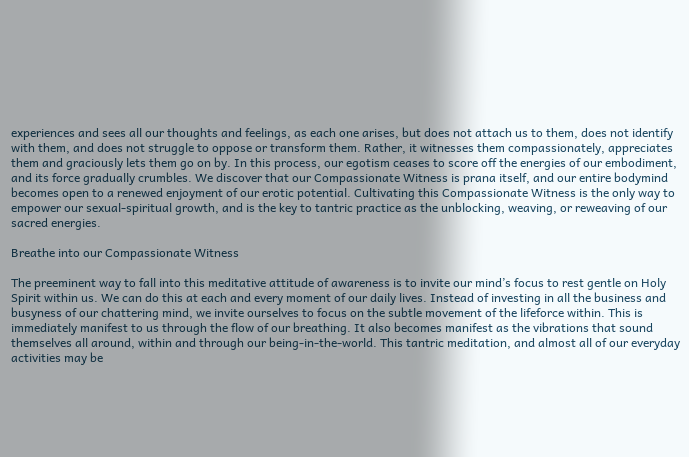experiences and sees all our thoughts and feelings, as each one arises, but does not attach us to them, does not identify with them, and does not struggle to oppose or transform them. Rather, it witnesses them compassionately, appreciates them and graciously lets them go on by. In this process, our egotism ceases to score off the energies of our embodiment, and its force gradually crumbles. We discover that our Compassionate Witness is prana itself, and our entire bodymind becomes open to a renewed enjoyment of our erotic potential. Cultivating this Compassionate Witness is the only way to empower our sexual-spiritual growth, and is the key to tantric practice as the unblocking, weaving, or reweaving of our sacred energies.

Breathe into our Compassionate Witness

The preeminent way to fall into this meditative attitude of awareness is to invite our mind’s focus to rest gentle on Holy Spirit within us. We can do this at each and every moment of our daily lives. Instead of investing in all the business and busyness of our chattering mind, we invite ourselves to focus on the subtle movement of the lifeforce within. This is immediately manifest to us through the flow of our breathing. It also becomes manifest as the vibrations that sound themselves all around, within and through our being-in-the-world. This tantric meditation, and almost all of our everyday activities may be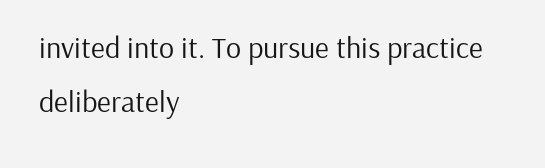invited into it. To pursue this practice deliberately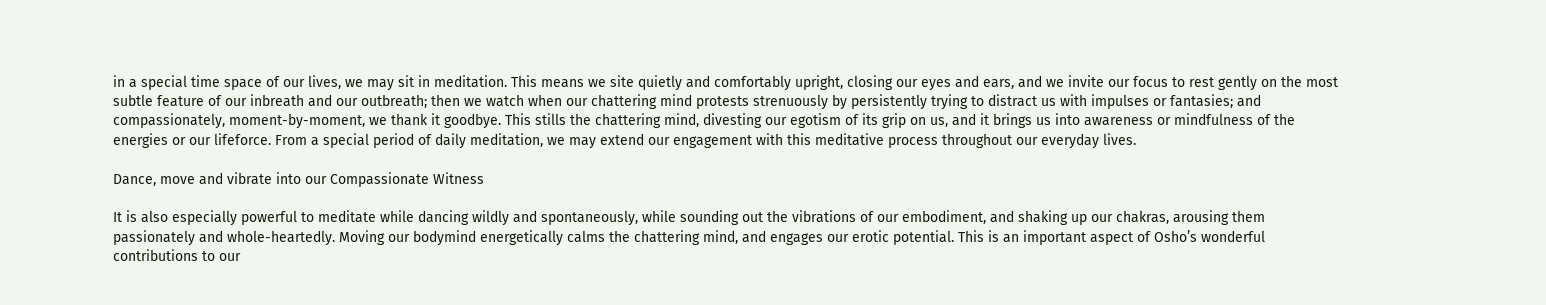in a special time space of our lives, we may sit in meditation. This means we site quietly and comfortably upright, closing our eyes and ears, and we invite our focus to rest gently on the most subtle feature of our inbreath and our outbreath; then we watch when our chattering mind protests strenuously by persistently trying to distract us with impulses or fantasies; and compassionately, moment-by-moment, we thank it goodbye. This stills the chattering mind, divesting our egotism of its grip on us, and it brings us into awareness or mindfulness of the energies or our lifeforce. From a special period of daily meditation, we may extend our engagement with this meditative process throughout our everyday lives.

Dance, move and vibrate into our Compassionate Witness

It is also especially powerful to meditate while dancing wildly and spontaneously, while sounding out the vibrations of our embodiment, and shaking up our chakras, arousing them passionately and whole-heartedly. Moving our bodymind energetically calms the chattering mind, and engages our erotic potential. This is an important aspect of Osho’s wonderful contributions to our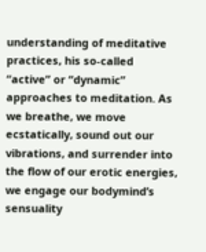understanding of meditative practices, his so-called “active” or “dynamic” approaches to meditation. As we breathe, we move ecstatically, sound out our vibrations, and surrender into the flow of our erotic energies, we engage our bodymind’s sensuality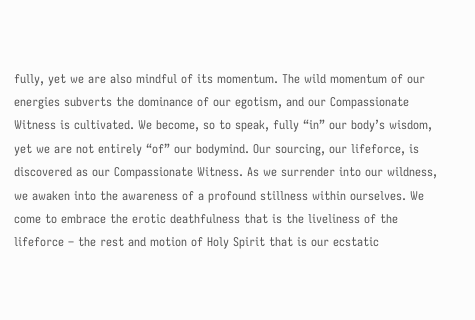fully, yet we are also mindful of its momentum. The wild momentum of our energies subverts the dominance of our egotism, and our Compassionate Witness is cultivated. We become, so to speak, fully “in” our body’s wisdom, yet we are not entirely “of” our bodymind. Our sourcing, our lifeforce, is discovered as our Compassionate Witness. As we surrender into our wildness, we awaken into the awareness of a profound stillness within ourselves. We come to embrace the erotic deathfulness that is the liveliness of the lifeforce – the rest and motion of Holy Spirit that is our ecstatic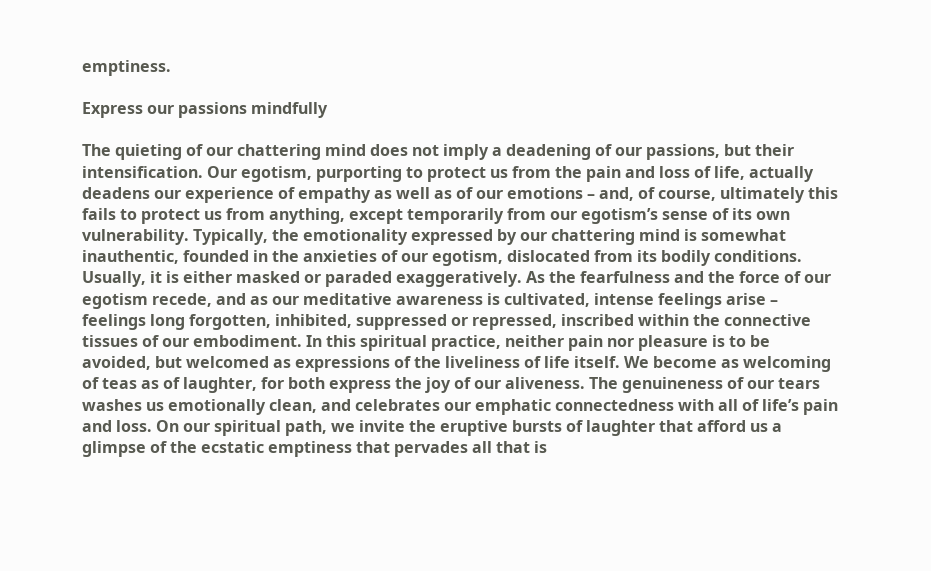emptiness.

Express our passions mindfully

The quieting of our chattering mind does not imply a deadening of our passions, but their intensification. Our egotism, purporting to protect us from the pain and loss of life, actually deadens our experience of empathy as well as of our emotions – and, of course, ultimately this fails to protect us from anything, except temporarily from our egotism’s sense of its own vulnerability. Typically, the emotionality expressed by our chattering mind is somewhat inauthentic, founded in the anxieties of our egotism, dislocated from its bodily conditions. Usually, it is either masked or paraded exaggeratively. As the fearfulness and the force of our egotism recede, and as our meditative awareness is cultivated, intense feelings arise – feelings long forgotten, inhibited, suppressed or repressed, inscribed within the connective tissues of our embodiment. In this spiritual practice, neither pain nor pleasure is to be avoided, but welcomed as expressions of the liveliness of life itself. We become as welcoming of teas as of laughter, for both express the joy of our aliveness. The genuineness of our tears washes us emotionally clean, and celebrates our emphatic connectedness with all of life’s pain and loss. On our spiritual path, we invite the eruptive bursts of laughter that afford us a glimpse of the ecstatic emptiness that pervades all that is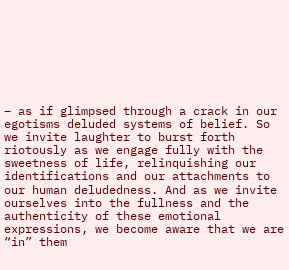– as if glimpsed through a crack in our egotisms deluded systems of belief. So we invite laughter to burst forth riotously as we engage fully with the sweetness of life, relinquishing our identifications and our attachments to our human deludedness. And as we invite ourselves into the fullness and the authenticity of these emotional expressions, we become aware that we are “in” them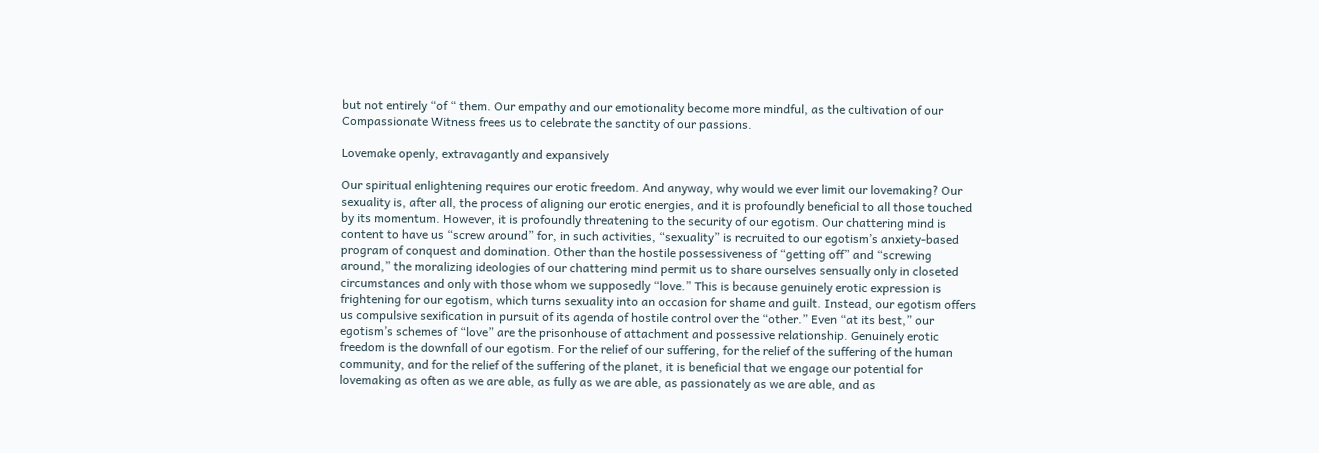but not entirely “of “ them. Our empathy and our emotionality become more mindful, as the cultivation of our Compassionate Witness frees us to celebrate the sanctity of our passions.

Lovemake openly, extravagantly and expansively

Our spiritual enlightening requires our erotic freedom. And anyway, why would we ever limit our lovemaking? Our sexuality is, after all, the process of aligning our erotic energies, and it is profoundly beneficial to all those touched by its momentum. However, it is profoundly threatening to the security of our egotism. Our chattering mind is content to have us “screw around” for, in such activities, “sexuality” is recruited to our egotism’s anxiety-based program of conquest and domination. Other than the hostile possessiveness of “getting off” and “screwing around,” the moralizing ideologies of our chattering mind permit us to share ourselves sensually only in closeted circumstances and only with those whom we supposedly “love.” This is because genuinely erotic expression is frightening for our egotism, which turns sexuality into an occasion for shame and guilt. Instead, our egotism offers us compulsive sexification in pursuit of its agenda of hostile control over the “other.” Even “at its best,” our egotism’s schemes of “love” are the prisonhouse of attachment and possessive relationship. Genuinely erotic freedom is the downfall of our egotism. For the relief of our suffering, for the relief of the suffering of the human community, and for the relief of the suffering of the planet, it is beneficial that we engage our potential for lovemaking as often as we are able, as fully as we are able, as passionately as we are able, and as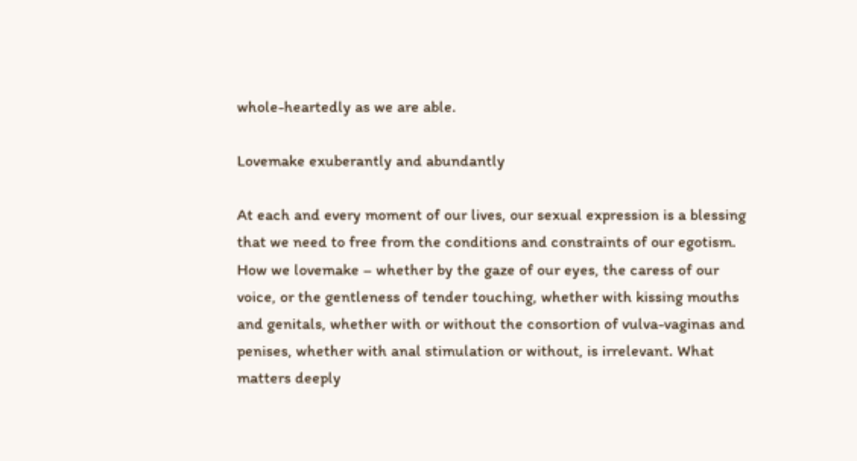whole-heartedly as we are able.

Lovemake exuberantly and abundantly

At each and every moment of our lives, our sexual expression is a blessing that we need to free from the conditions and constraints of our egotism. How we lovemake – whether by the gaze of our eyes, the caress of our voice, or the gentleness of tender touching, whether with kissing mouths and genitals, whether with or without the consortion of vulva-vaginas and penises, whether with anal stimulation or without, is irrelevant. What matters deeply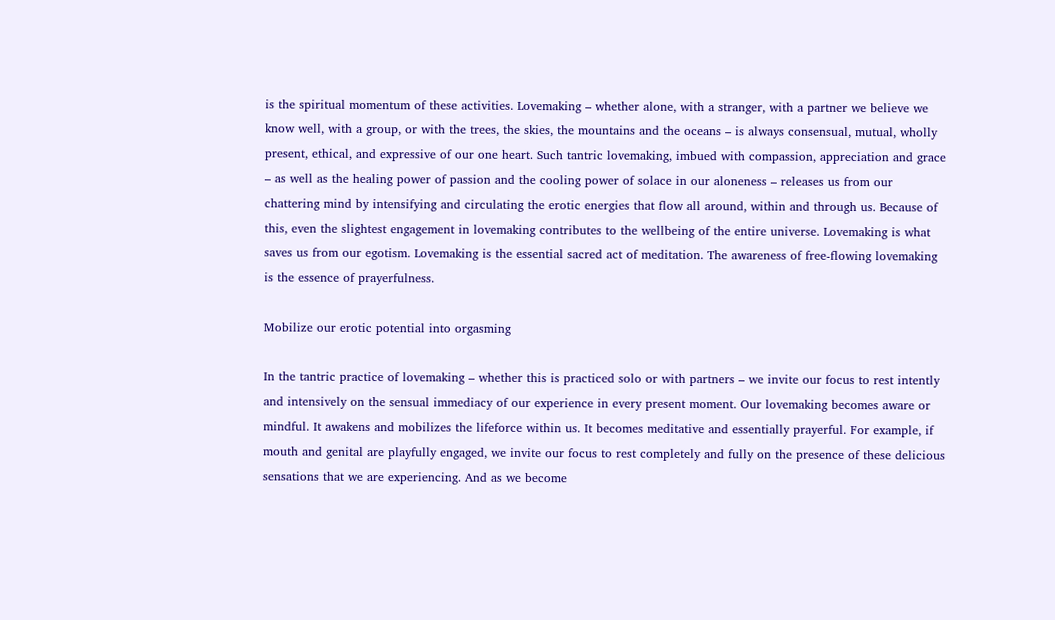is the spiritual momentum of these activities. Lovemaking – whether alone, with a stranger, with a partner we believe we know well, with a group, or with the trees, the skies, the mountains and the oceans – is always consensual, mutual, wholly present, ethical, and expressive of our one heart. Such tantric lovemaking, imbued with compassion, appreciation and grace – as well as the healing power of passion and the cooling power of solace in our aloneness – releases us from our chattering mind by intensifying and circulating the erotic energies that flow all around, within and through us. Because of this, even the slightest engagement in lovemaking contributes to the wellbeing of the entire universe. Lovemaking is what saves us from our egotism. Lovemaking is the essential sacred act of meditation. The awareness of free-flowing lovemaking is the essence of prayerfulness.

Mobilize our erotic potential into orgasming

In the tantric practice of lovemaking – whether this is practiced solo or with partners – we invite our focus to rest intently and intensively on the sensual immediacy of our experience in every present moment. Our lovemaking becomes aware or mindful. It awakens and mobilizes the lifeforce within us. It becomes meditative and essentially prayerful. For example, if mouth and genital are playfully engaged, we invite our focus to rest completely and fully on the presence of these delicious sensations that we are experiencing. And as we become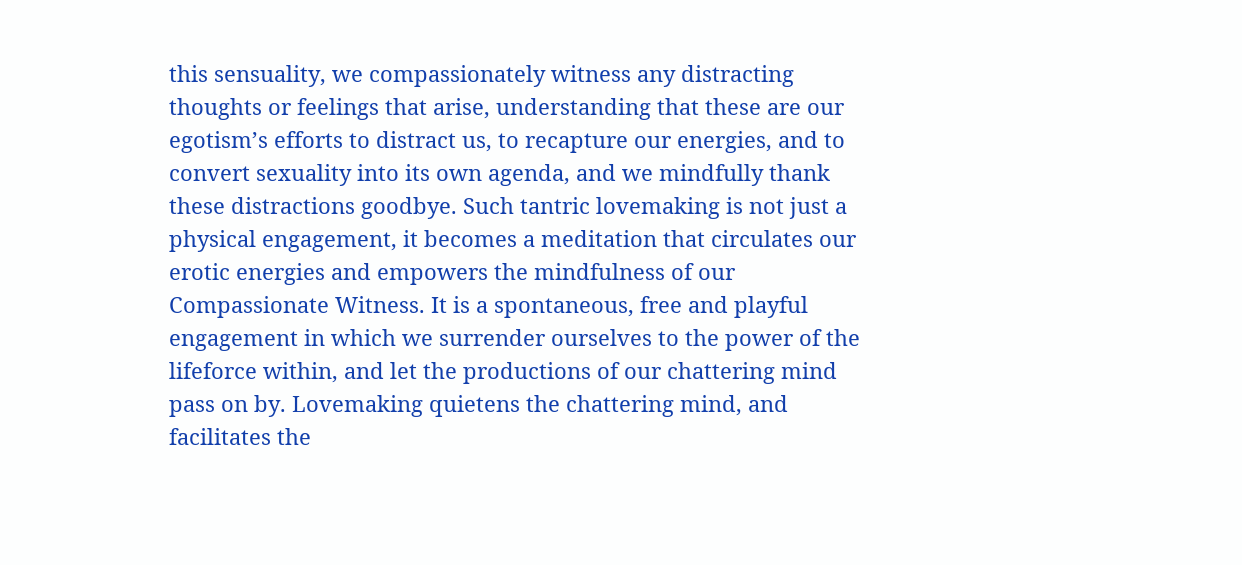this sensuality, we compassionately witness any distracting thoughts or feelings that arise, understanding that these are our egotism’s efforts to distract us, to recapture our energies, and to convert sexuality into its own agenda, and we mindfully thank these distractions goodbye. Such tantric lovemaking is not just a physical engagement, it becomes a meditation that circulates our erotic energies and empowers the mindfulness of our Compassionate Witness. It is a spontaneous, free and playful engagement in which we surrender ourselves to the power of the lifeforce within, and let the productions of our chattering mind pass on by. Lovemaking quietens the chattering mind, and facilitates the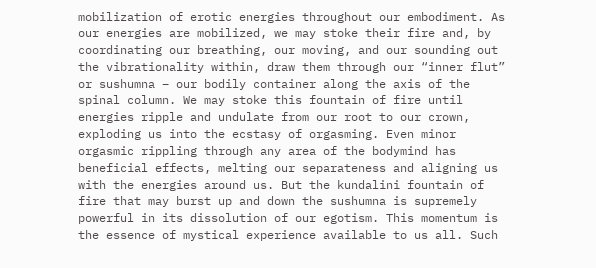mobilization of erotic energies throughout our embodiment. As our energies are mobilized, we may stoke their fire and, by coordinating our breathing, our moving, and our sounding out the vibrationality within, draw them through our “inner flut” or sushumna – our bodily container along the axis of the spinal column. We may stoke this fountain of fire until energies ripple and undulate from our root to our crown, exploding us into the ecstasy of orgasming. Even minor orgasmic rippling through any area of the bodymind has beneficial effects, melting our separateness and aligning us with the energies around us. But the kundalini fountain of fire that may burst up and down the sushumna is supremely powerful in its dissolution of our egotism. This momentum is the essence of mystical experience available to us all. Such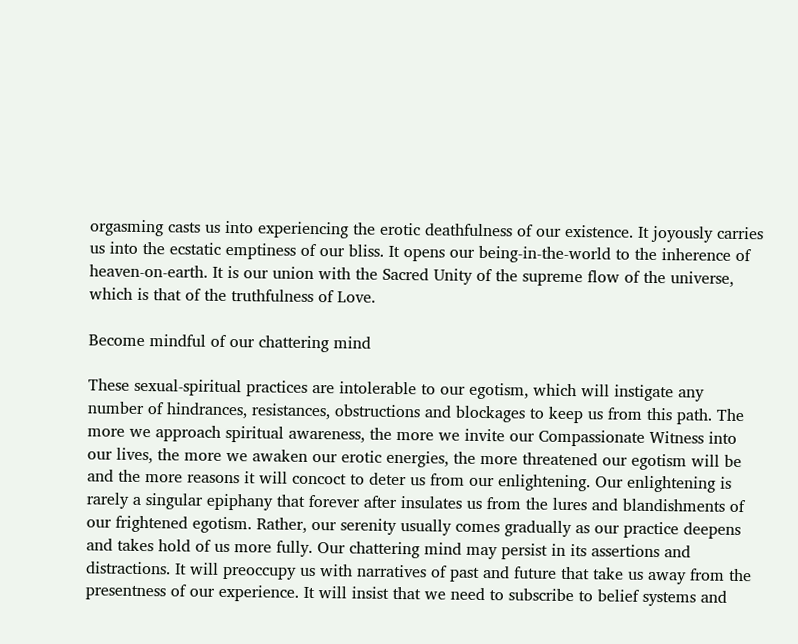orgasming casts us into experiencing the erotic deathfulness of our existence. It joyously carries us into the ecstatic emptiness of our bliss. It opens our being-in-the-world to the inherence of heaven-on-earth. It is our union with the Sacred Unity of the supreme flow of the universe, which is that of the truthfulness of Love.

Become mindful of our chattering mind

These sexual-spiritual practices are intolerable to our egotism, which will instigate any number of hindrances, resistances, obstructions and blockages to keep us from this path. The more we approach spiritual awareness, the more we invite our Compassionate Witness into our lives, the more we awaken our erotic energies, the more threatened our egotism will be and the more reasons it will concoct to deter us from our enlightening. Our enlightening is rarely a singular epiphany that forever after insulates us from the lures and blandishments of our frightened egotism. Rather, our serenity usually comes gradually as our practice deepens and takes hold of us more fully. Our chattering mind may persist in its assertions and distractions. It will preoccupy us with narratives of past and future that take us away from the presentness of our experience. It will insist that we need to subscribe to belief systems and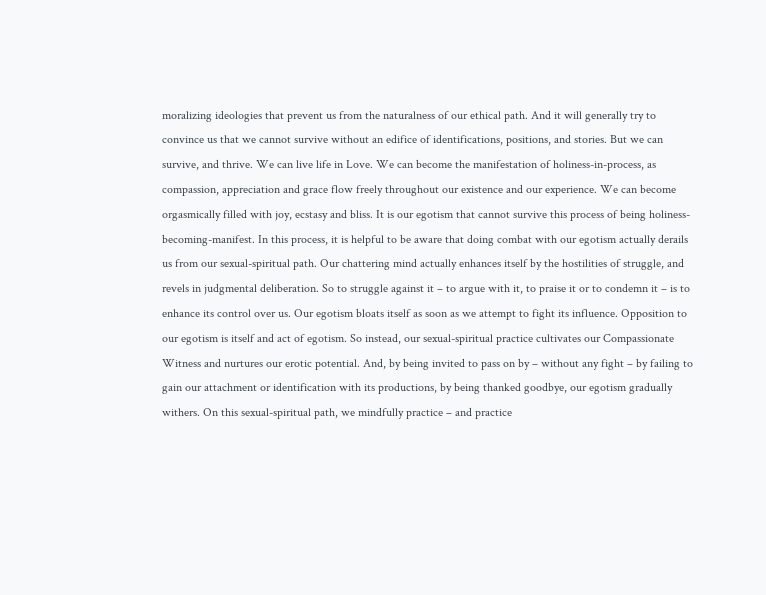moralizing ideologies that prevent us from the naturalness of our ethical path. And it will generally try to convince us that we cannot survive without an edifice of identifications, positions, and stories. But we can survive, and thrive. We can live life in Love. We can become the manifestation of holiness-in-process, as compassion, appreciation and grace flow freely throughout our existence and our experience. We can become orgasmically filled with joy, ecstasy and bliss. It is our egotism that cannot survive this process of being holiness-becoming-manifest. In this process, it is helpful to be aware that doing combat with our egotism actually derails us from our sexual-spiritual path. Our chattering mind actually enhances itself by the hostilities of struggle, and revels in judgmental deliberation. So to struggle against it – to argue with it, to praise it or to condemn it – is to enhance its control over us. Our egotism bloats itself as soon as we attempt to fight its influence. Opposition to our egotism is itself and act of egotism. So instead, our sexual-spiritual practice cultivates our Compassionate Witness and nurtures our erotic potential. And, by being invited to pass on by – without any fight – by failing to gain our attachment or identification with its productions, by being thanked goodbye, our egotism gradually withers. On this sexual-spiritual path, we mindfully practice – and practice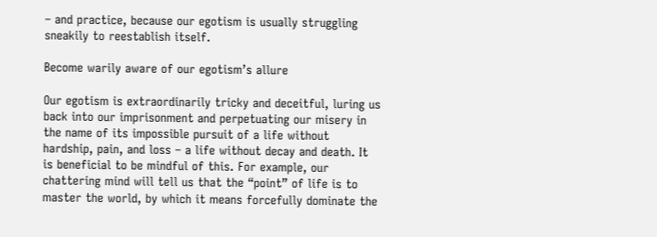– and practice, because our egotism is usually struggling sneakily to reestablish itself.

Become warily aware of our egotism’s allure

Our egotism is extraordinarily tricky and deceitful, luring us back into our imprisonment and perpetuating our misery in the name of its impossible pursuit of a life without hardship, pain, and loss – a life without decay and death. It is beneficial to be mindful of this. For example, our chattering mind will tell us that the “point” of life is to master the world, by which it means forcefully dominate the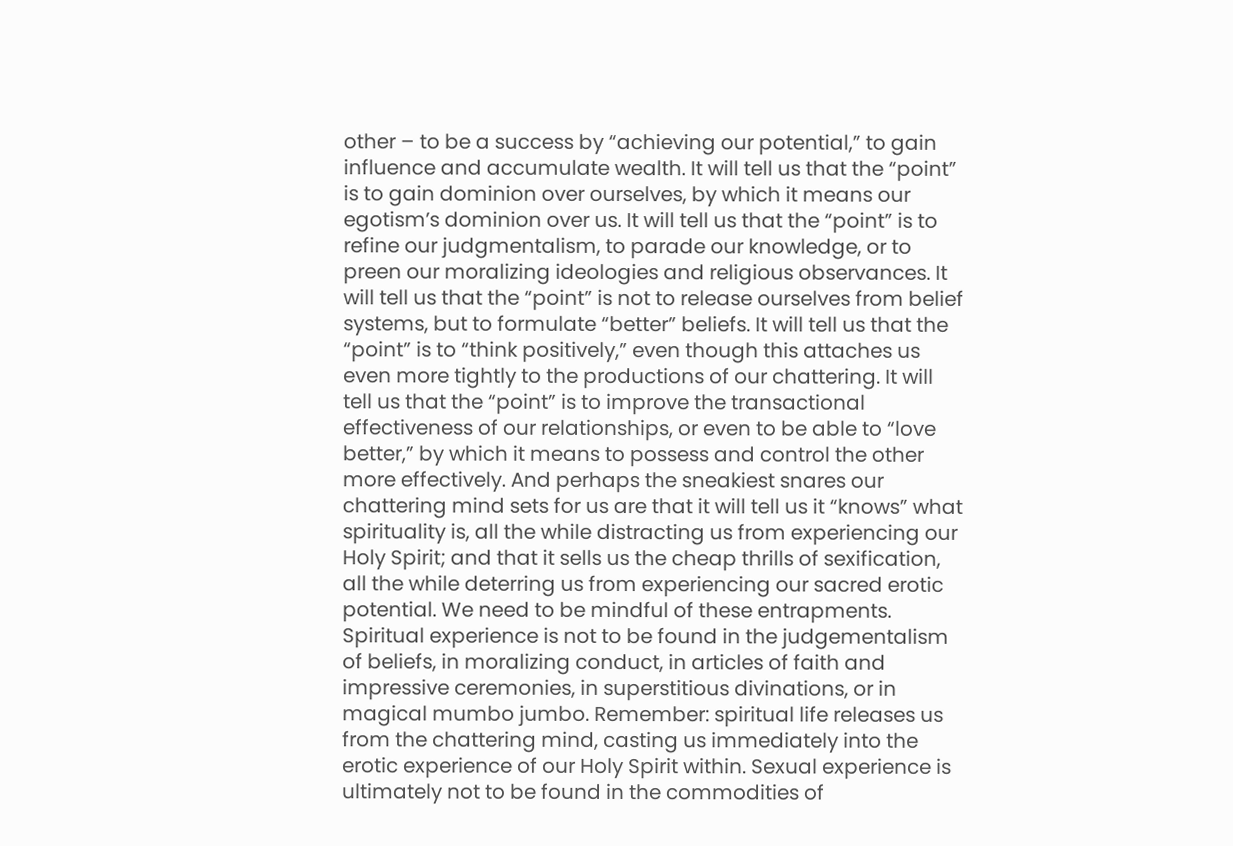other – to be a success by “achieving our potential,” to gain influence and accumulate wealth. It will tell us that the “point” is to gain dominion over ourselves, by which it means our egotism’s dominion over us. It will tell us that the “point” is to refine our judgmentalism, to parade our knowledge, or to preen our moralizing ideologies and religious observances. It will tell us that the “point” is not to release ourselves from belief systems, but to formulate “better” beliefs. It will tell us that the “point” is to “think positively,” even though this attaches us even more tightly to the productions of our chattering. It will tell us that the “point” is to improve the transactional effectiveness of our relationships, or even to be able to “love better,” by which it means to possess and control the other more effectively. And perhaps the sneakiest snares our chattering mind sets for us are that it will tell us it “knows” what spirituality is, all the while distracting us from experiencing our Holy Spirit; and that it sells us the cheap thrills of sexification, all the while deterring us from experiencing our sacred erotic potential. We need to be mindful of these entrapments. Spiritual experience is not to be found in the judgementalism of beliefs, in moralizing conduct, in articles of faith and impressive ceremonies, in superstitious divinations, or in magical mumbo jumbo. Remember: spiritual life releases us from the chattering mind, casting us immediately into the erotic experience of our Holy Spirit within. Sexual experience is ultimately not to be found in the commodities of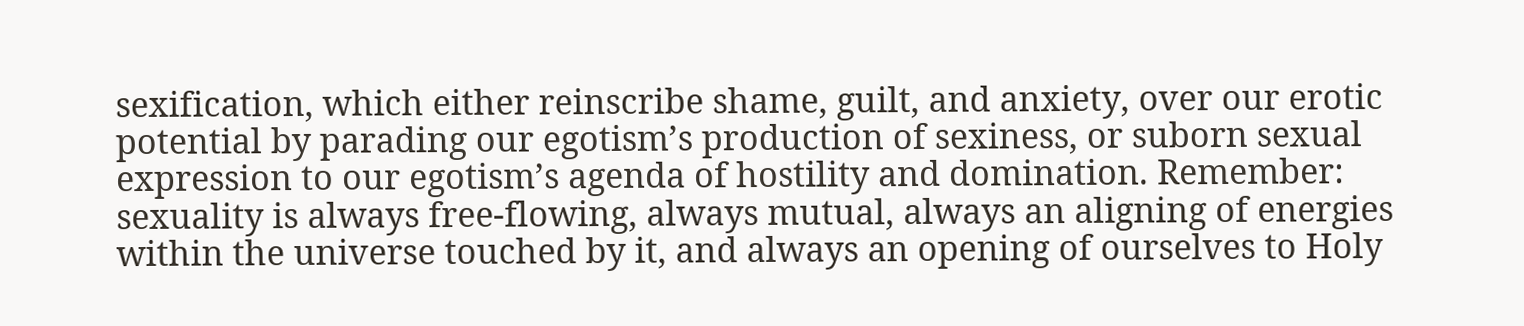sexification, which either reinscribe shame, guilt, and anxiety, over our erotic potential by parading our egotism’s production of sexiness, or suborn sexual expression to our egotism’s agenda of hostility and domination. Remember: sexuality is always free-flowing, always mutual, always an aligning of energies within the universe touched by it, and always an opening of ourselves to Holy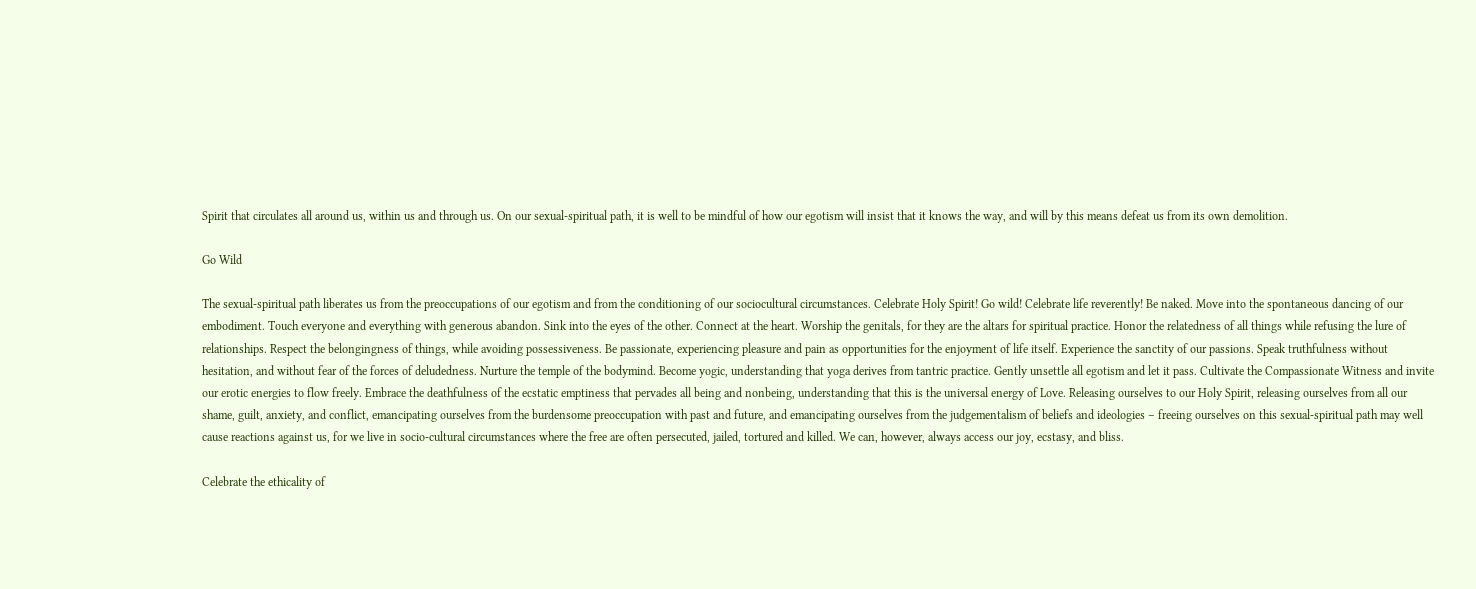Spirit that circulates all around us, within us and through us. On our sexual-spiritual path, it is well to be mindful of how our egotism will insist that it knows the way, and will by this means defeat us from its own demolition.

Go Wild

The sexual-spiritual path liberates us from the preoccupations of our egotism and from the conditioning of our sociocultural circumstances. Celebrate Holy Spirit! Go wild! Celebrate life reverently! Be naked. Move into the spontaneous dancing of our embodiment. Touch everyone and everything with generous abandon. Sink into the eyes of the other. Connect at the heart. Worship the genitals, for they are the altars for spiritual practice. Honor the relatedness of all things while refusing the lure of relationships. Respect the belongingness of things, while avoiding possessiveness. Be passionate, experiencing pleasure and pain as opportunities for the enjoyment of life itself. Experience the sanctity of our passions. Speak truthfulness without hesitation, and without fear of the forces of deludedness. Nurture the temple of the bodymind. Become yogic, understanding that yoga derives from tantric practice. Gently unsettle all egotism and let it pass. Cultivate the Compassionate Witness and invite our erotic energies to flow freely. Embrace the deathfulness of the ecstatic emptiness that pervades all being and nonbeing, understanding that this is the universal energy of Love. Releasing ourselves to our Holy Spirit, releasing ourselves from all our shame, guilt, anxiety, and conflict, emancipating ourselves from the burdensome preoccupation with past and future, and emancipating ourselves from the judgementalism of beliefs and ideologies – freeing ourselves on this sexual-spiritual path may well cause reactions against us, for we live in socio-cultural circumstances where the free are often persecuted, jailed, tortured and killed. We can, however, always access our joy, ecstasy, and bliss.

Celebrate the ethicality of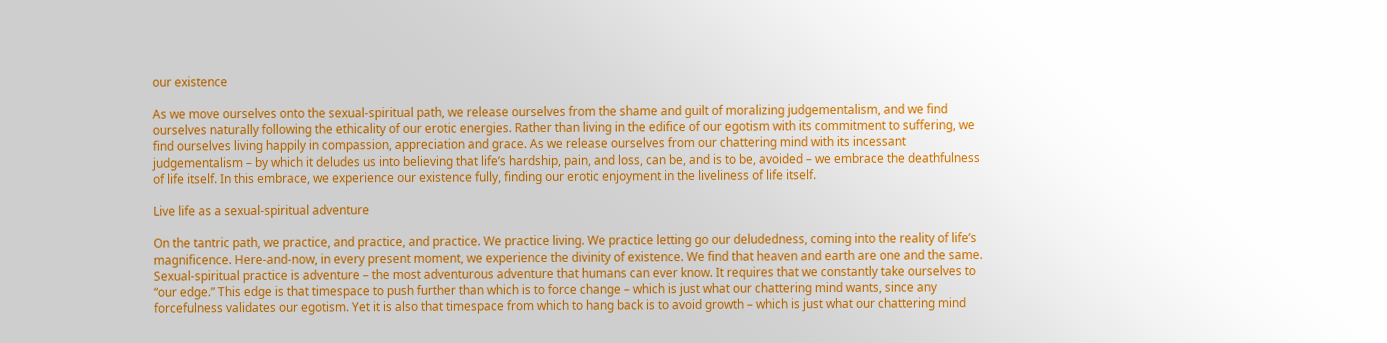our existence

As we move ourselves onto the sexual-spiritual path, we release ourselves from the shame and guilt of moralizing judgementalism, and we find ourselves naturally following the ethicality of our erotic energies. Rather than living in the edifice of our egotism with its commitment to suffering, we find ourselves living happily in compassion, appreciation and grace. As we release ourselves from our chattering mind with its incessant judgementalism – by which it deludes us into believing that life’s hardship, pain, and loss, can be, and is to be, avoided – we embrace the deathfulness of life itself. In this embrace, we experience our existence fully, finding our erotic enjoyment in the liveliness of life itself.

Live life as a sexual-spiritual adventure

On the tantric path, we practice, and practice, and practice. We practice living. We practice letting go our deludedness, coming into the reality of life’s magnificence. Here-and-now, in every present moment, we experience the divinity of existence. We find that heaven and earth are one and the same. Sexual-spiritual practice is adventure – the most adventurous adventure that humans can ever know. It requires that we constantly take ourselves to “our edge.” This edge is that timespace to push further than which is to force change – which is just what our chattering mind wants, since any forcefulness validates our egotism. Yet it is also that timespace from which to hang back is to avoid growth – which is just what our chattering mind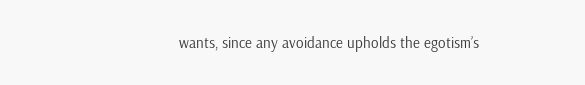wants, since any avoidance upholds the egotism’s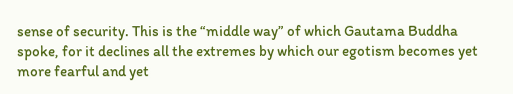sense of security. This is the “middle way” of which Gautama Buddha spoke, for it declines all the extremes by which our egotism becomes yet more fearful and yet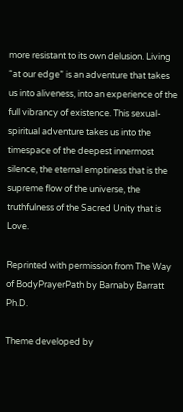more resistant to its own delusion. Living “at our edge” is an adventure that takes us into aliveness, into an experience of the full vibrancy of existence. This sexual-spiritual adventure takes us into the timespace of the deepest innermost silence, the eternal emptiness that is the supreme flow of the universe, the truthfulness of the Sacred Unity that is Love.

Reprinted with permission from The Way of BodyPrayerPath by Barnaby Barratt Ph.D.

Theme developed by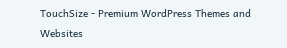TouchSize - Premium WordPress Themes and Websites